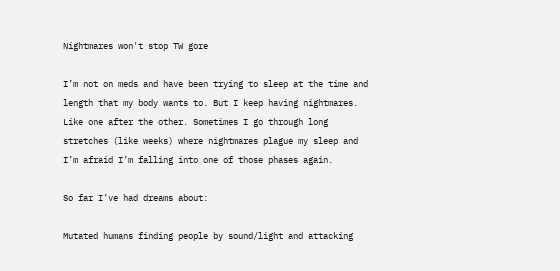Nightmares won't stop TW gore

I’m not on meds and have been trying to sleep at the time and length that my body wants to. But I keep having nightmares. Like one after the other. Sometimes I go through long stretches (like weeks) where nightmares plague my sleep and I’m afraid I’m falling into one of those phases again.

So far I’ve had dreams about:

Mutated humans finding people by sound/light and attacking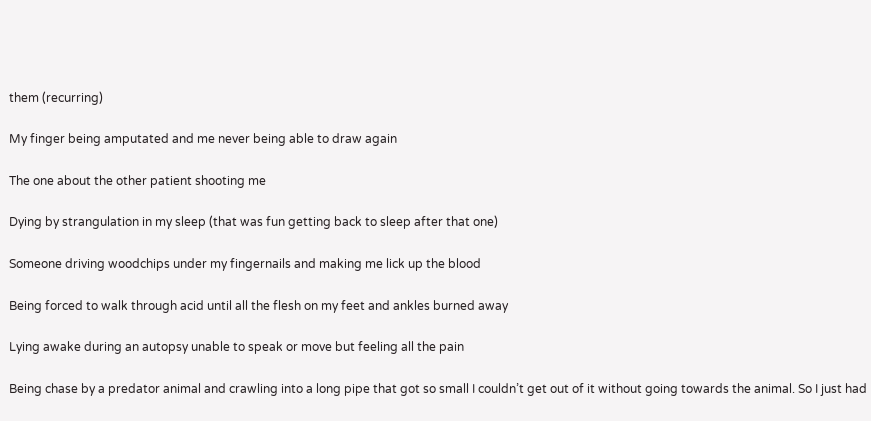them (recurring)

My finger being amputated and me never being able to draw again

The one about the other patient shooting me

Dying by strangulation in my sleep (that was fun getting back to sleep after that one)

Someone driving woodchips under my fingernails and making me lick up the blood

Being forced to walk through acid until all the flesh on my feet and ankles burned away

Lying awake during an autopsy unable to speak or move but feeling all the pain

Being chase by a predator animal and crawling into a long pipe that got so small I couldn’t get out of it without going towards the animal. So I just had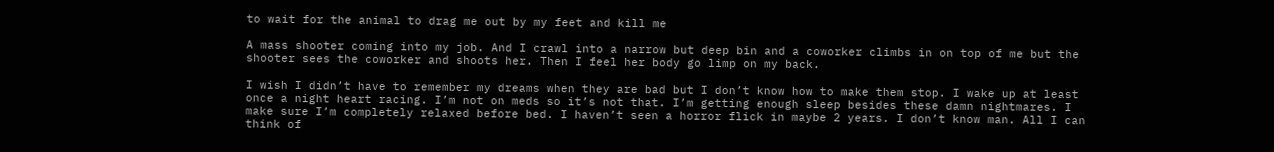to wait for the animal to drag me out by my feet and kill me

A mass shooter coming into my job. And I crawl into a narrow but deep bin and a coworker climbs in on top of me but the shooter sees the coworker and shoots her. Then I feel her body go limp on my back.

I wish I didn’t have to remember my dreams when they are bad but I don’t know how to make them stop. I wake up at least once a night heart racing. I’m not on meds so it’s not that. I’m getting enough sleep besides these damn nightmares. I make sure I’m completely relaxed before bed. I haven’t seen a horror flick in maybe 2 years. I don’t know man. All I can think of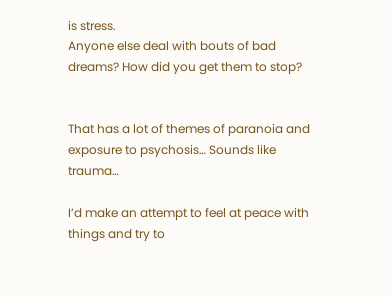is stress.
Anyone else deal with bouts of bad dreams? How did you get them to stop?


That has a lot of themes of paranoia and exposure to psychosis… Sounds like trauma…

I’d make an attempt to feel at peace with things and try to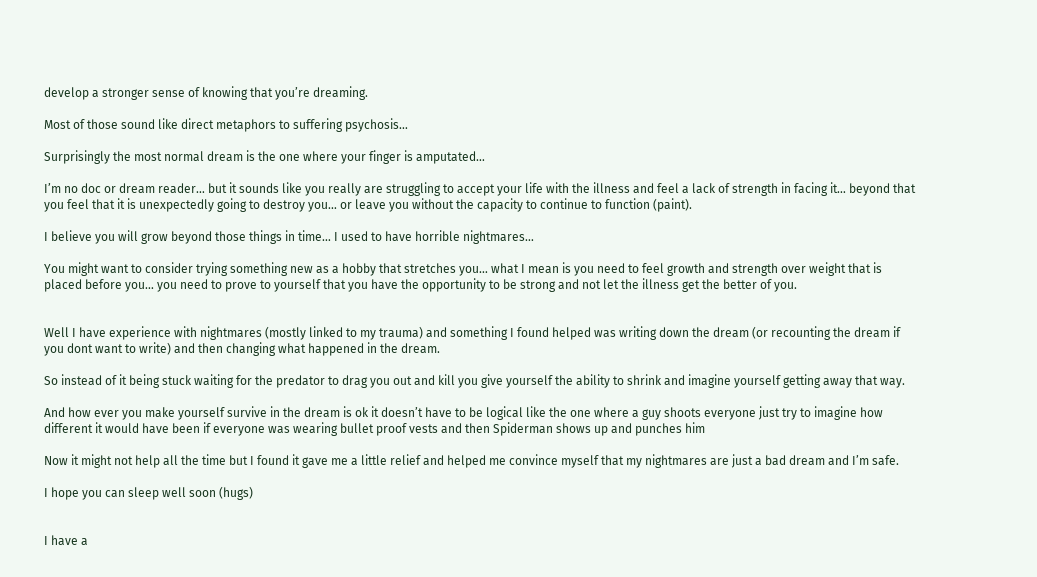develop a stronger sense of knowing that you’re dreaming.

Most of those sound like direct metaphors to suffering psychosis…

Surprisingly the most normal dream is the one where your finger is amputated…

I’m no doc or dream reader… but it sounds like you really are struggling to accept your life with the illness and feel a lack of strength in facing it… beyond that you feel that it is unexpectedly going to destroy you… or leave you without the capacity to continue to function (paint).

I believe you will grow beyond those things in time… I used to have horrible nightmares…

You might want to consider trying something new as a hobby that stretches you… what I mean is you need to feel growth and strength over weight that is placed before you… you need to prove to yourself that you have the opportunity to be strong and not let the illness get the better of you.


Well I have experience with nightmares (mostly linked to my trauma) and something I found helped was writing down the dream (or recounting the dream if you dont want to write) and then changing what happened in the dream.

So instead of it being stuck waiting for the predator to drag you out and kill you give yourself the ability to shrink and imagine yourself getting away that way.

And how ever you make yourself survive in the dream is ok it doesn’t have to be logical like the one where a guy shoots everyone just try to imagine how different it would have been if everyone was wearing bullet proof vests and then Spiderman shows up and punches him

Now it might not help all the time but I found it gave me a little relief and helped me convince myself that my nightmares are just a bad dream and I’m safe.

I hope you can sleep well soon (hugs)


I have a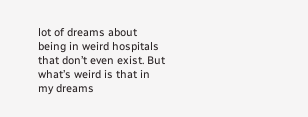lot of dreams about being in weird hospitals that don’t even exist. But what’s weird is that in my dreams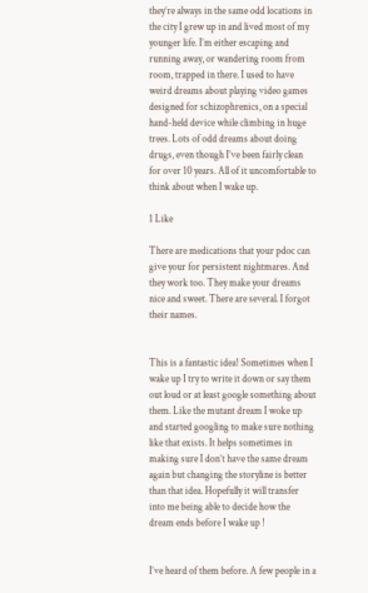they’re always in the same odd locations in the city I grew up in and lived most of my younger life. I’m either escaping and running away, or wandering room from room, trapped in there. I used to have weird dreams about playing video games designed for schizophrenics, on a special hand-held device while climbing in huge trees. Lots of odd dreams about doing drugs, even though I’ve been fairly clean for over 10 years. All of it uncomfortable to think about when I wake up.

1 Like

There are medications that your pdoc can give your for persistent nightmares. And they work too. They make your dreams nice and sweet. There are several. I forgot their names.


This is a fantastic idea! Sometimes when I wake up I try to write it down or say them out loud or at least google something about them. Like the mutant dream I woke up and started googling to make sure nothing like that exists. It helps sometimes in making sure I don’t have the same dream again but changing the storyline is better than that idea. Hopefully it will transfer into me being able to decide how the dream ends before I wake up !


I’ve heard of them before. A few people in a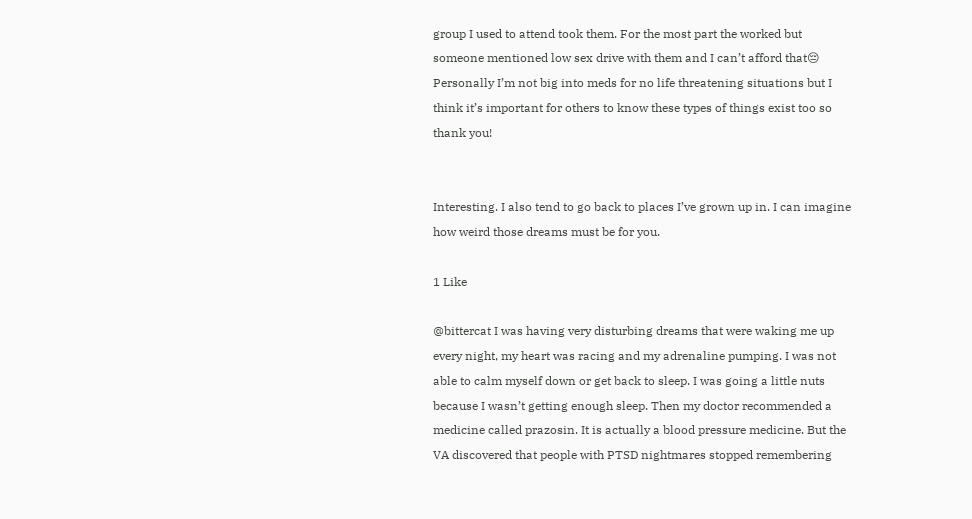group I used to attend took them. For the most part the worked but someone mentioned low sex drive with them and I can’t afford that😔 Personally I’m not big into meds for no life threatening situations but I think it’s important for others to know these types of things exist too so thank you!


Interesting. I also tend to go back to places I’ve grown up in. I can imagine how weird those dreams must be for you.

1 Like

@bittercat I was having very disturbing dreams that were waking me up every night, my heart was racing and my adrenaline pumping. I was not able to calm myself down or get back to sleep. I was going a little nuts because I wasn’t getting enough sleep. Then my doctor recommended a medicine called prazosin. It is actually a blood pressure medicine. But the VA discovered that people with PTSD nightmares stopped remembering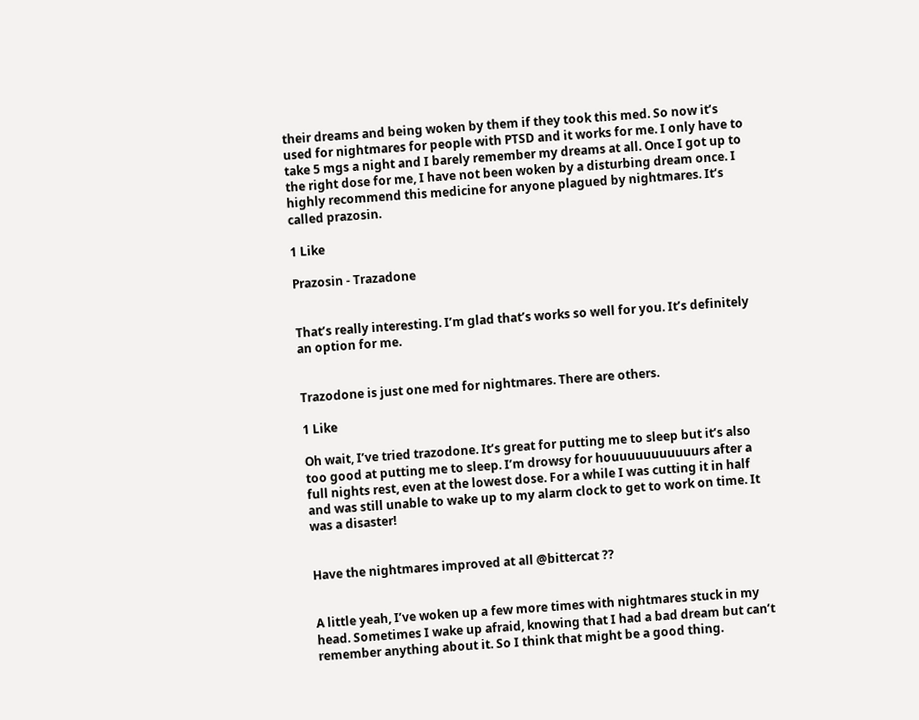their dreams and being woken by them if they took this med. So now it’s used for nightmares for people with PTSD and it works for me. I only have to take 5 mgs a night and I barely remember my dreams at all. Once I got up to the right dose for me, I have not been woken by a disturbing dream once. I highly recommend this medicine for anyone plagued by nightmares. It’s called prazosin.

1 Like

Prazosin - Trazadone


That’s really interesting. I’m glad that’s works so well for you. It’s definitely an option for me.


Trazodone is just one med for nightmares. There are others.

1 Like

Oh wait, I’ve tried trazodone. It’s great for putting me to sleep but it’s also too good at putting me to sleep. I’m drowsy for houuuuuuuuuuurs after a full nights rest, even at the lowest dose. For a while I was cutting it in half and was still unable to wake up to my alarm clock to get to work on time. It was a disaster!


Have the nightmares improved at all @bittercat ??


A little yeah, I’ve woken up a few more times with nightmares stuck in my head. Sometimes I wake up afraid, knowing that I had a bad dream but can’t remember anything about it. So I think that might be a good thing.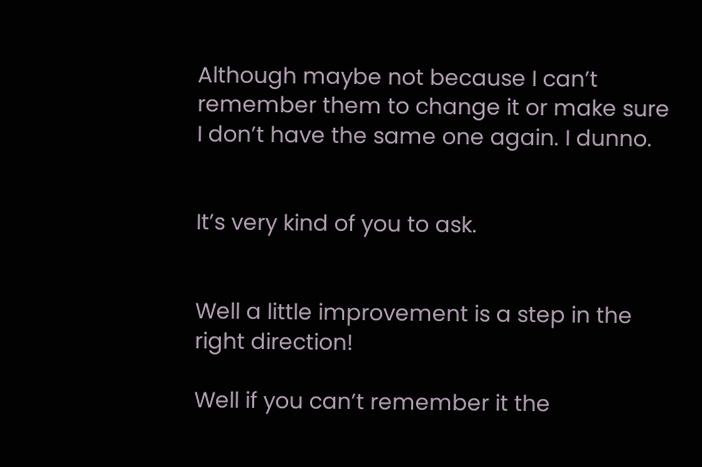Although maybe not because I can’t remember them to change it or make sure I don’t have the same one again. I dunno.


It’s very kind of you to ask.


Well a little improvement is a step in the right direction!

Well if you can’t remember it the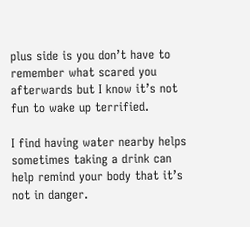plus side is you don’t have to remember what scared you afterwards but I know it’s not fun to wake up terrified.

I find having water nearby helps sometimes taking a drink can help remind your body that it’s not in danger.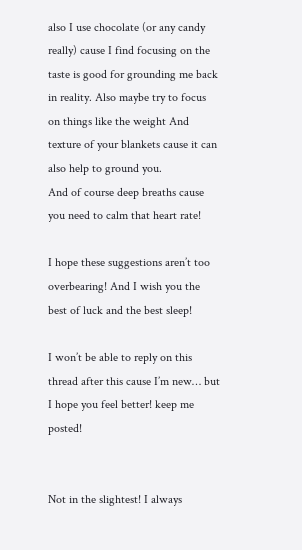also I use chocolate (or any candy really) cause I find focusing on the taste is good for grounding me back in reality. Also maybe try to focus on things like the weight And texture of your blankets cause it can also help to ground you.
And of course deep breaths cause you need to calm that heart rate!

I hope these suggestions aren’t too overbearing! And I wish you the best of luck and the best sleep!

I won’t be able to reply on this thread after this cause I’m new… but I hope you feel better! keep me posted!


Not in the slightest! I always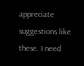appreciate suggestions like these. I need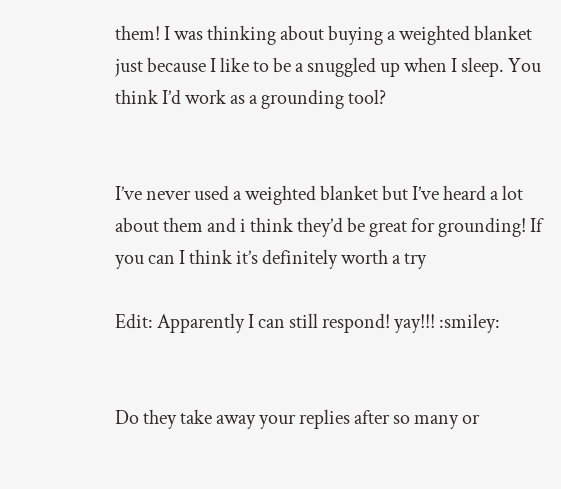them! I was thinking about buying a weighted blanket just because I like to be a snuggled up when I sleep. You think I’d work as a grounding tool?


I’ve never used a weighted blanket but I’ve heard a lot about them and i think they’d be great for grounding! If you can I think it’s definitely worth a try

Edit: Apparently I can still respond! yay!!! :smiley:


Do they take away your replies after so many or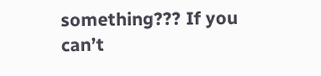something??? If you can’t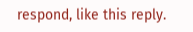respond, like this reply.